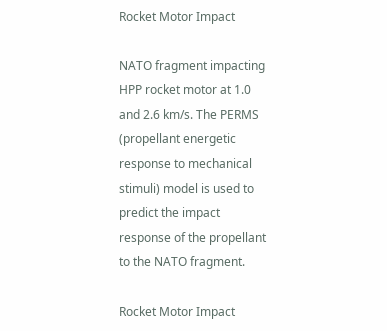Rocket Motor Impact

NATO fragment impacting HPP rocket motor at 1.0 and 2.6 km/s. The PERMS (propellant energetic response to mechanical stimuli) model is used to predict the impact response of the propellant to the NATO fragment.

Rocket Motor Impact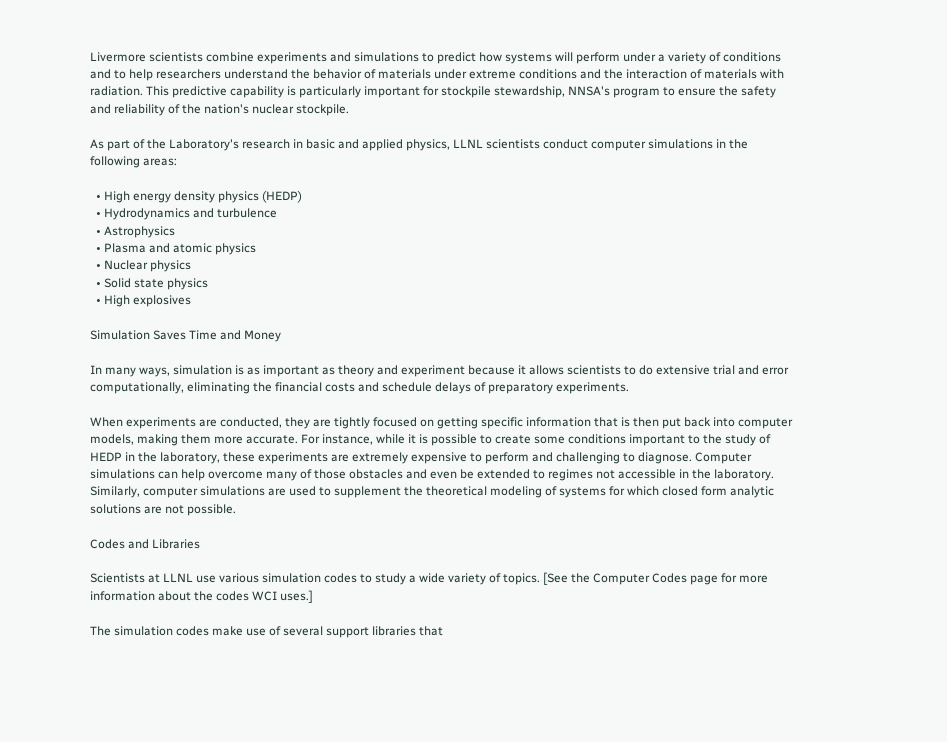Livermore scientists combine experiments and simulations to predict how systems will perform under a variety of conditions and to help researchers understand the behavior of materials under extreme conditions and the interaction of materials with radiation. This predictive capability is particularly important for stockpile stewardship, NNSA's program to ensure the safety and reliability of the nation's nuclear stockpile.

As part of the Laboratory's research in basic and applied physics, LLNL scientists conduct computer simulations in the following areas:

  • High energy density physics (HEDP)
  • Hydrodynamics and turbulence
  • Astrophysics
  • Plasma and atomic physics
  • Nuclear physics
  • Solid state physics
  • High explosives

Simulation Saves Time and Money

In many ways, simulation is as important as theory and experiment because it allows scientists to do extensive trial and error computationally, eliminating the financial costs and schedule delays of preparatory experiments.

When experiments are conducted, they are tightly focused on getting specific information that is then put back into computer models, making them more accurate. For instance, while it is possible to create some conditions important to the study of HEDP in the laboratory, these experiments are extremely expensive to perform and challenging to diagnose. Computer simulations can help overcome many of those obstacles and even be extended to regimes not accessible in the laboratory. Similarly, computer simulations are used to supplement the theoretical modeling of systems for which closed form analytic solutions are not possible.

Codes and Libraries

Scientists at LLNL use various simulation codes to study a wide variety of topics. [See the Computer Codes page for more information about the codes WCI uses.]

The simulation codes make use of several support libraries that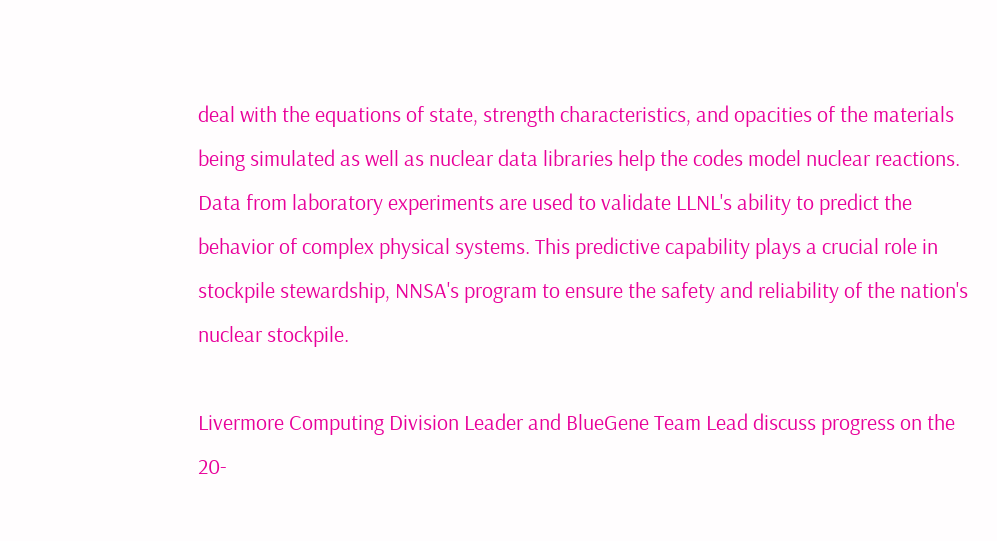deal with the equations of state, strength characteristics, and opacities of the materials being simulated as well as nuclear data libraries help the codes model nuclear reactions. Data from laboratory experiments are used to validate LLNL's ability to predict the behavior of complex physical systems. This predictive capability plays a crucial role in stockpile stewardship, NNSA's program to ensure the safety and reliability of the nation's nuclear stockpile.

Livermore Computing Division Leader and BlueGene Team Lead discuss progress on the 20-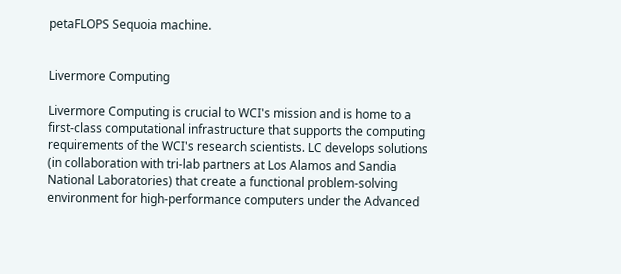petaFLOPS Sequoia machine.


Livermore Computing

Livermore Computing is crucial to WCI's mission and is home to a first-class computational infrastructure that supports the computing requirements of the WCI's research scientists. LC develops solutions (in collaboration with tri-lab partners at Los Alamos and Sandia National Laboratories) that create a functional problem-solving environment for high-performance computers under the Advanced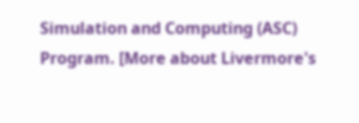Simulation and Computing (ASC) Program. [More about Livermore's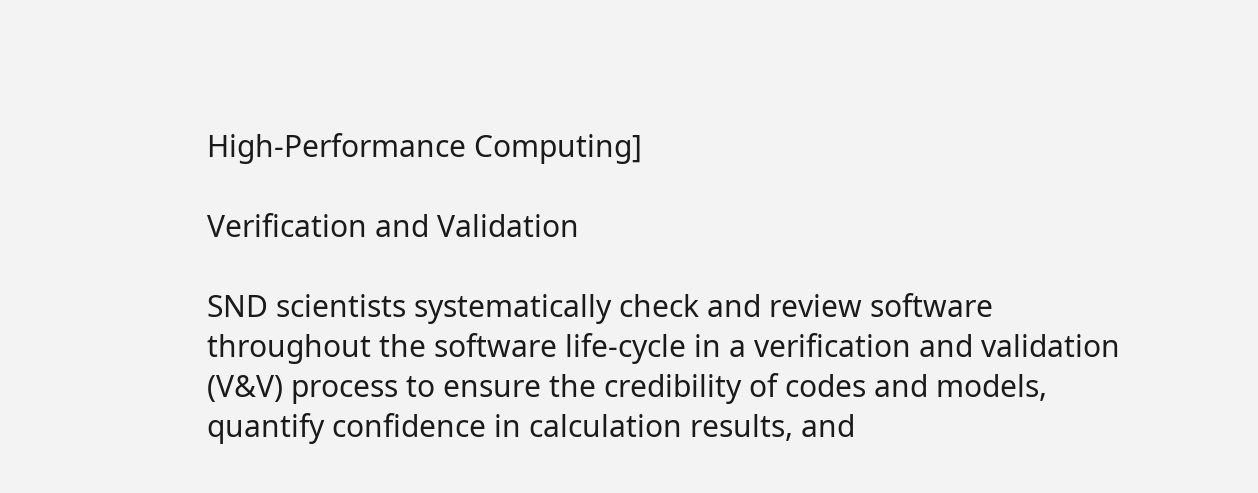High-Performance Computing]

Verification and Validation

SND scientists systematically check and review software throughout the software life-cycle in a verification and validation (V&V) process to ensure the credibility of codes and models, quantify confidence in calculation results, and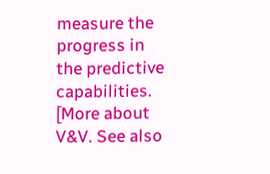measure the progress in the predictive capabilities. [More about V&V. See also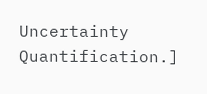Uncertainty Quantification.]